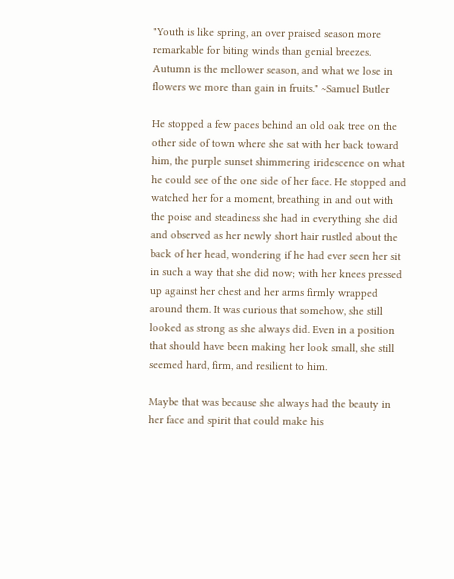"Youth is like spring, an over praised season more remarkable for biting winds than genial breezes. Autumn is the mellower season, and what we lose in flowers we more than gain in fruits." ~Samuel Butler

He stopped a few paces behind an old oak tree on the other side of town where she sat with her back toward him, the purple sunset shimmering iridescence on what he could see of the one side of her face. He stopped and watched her for a moment, breathing in and out with the poise and steadiness she had in everything she did and observed as her newly short hair rustled about the back of her head, wondering if he had ever seen her sit in such a way that she did now; with her knees pressed up against her chest and her arms firmly wrapped around them. It was curious that somehow, she still looked as strong as she always did. Even in a position that should have been making her look small, she still seemed hard, firm, and resilient to him.

Maybe that was because she always had the beauty in her face and spirit that could make his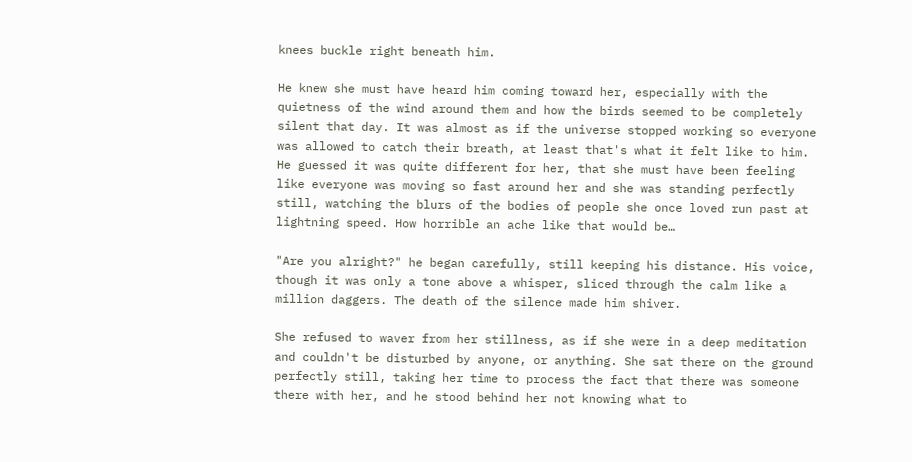knees buckle right beneath him.

He knew she must have heard him coming toward her, especially with the quietness of the wind around them and how the birds seemed to be completely silent that day. It was almost as if the universe stopped working so everyone was allowed to catch their breath, at least that's what it felt like to him. He guessed it was quite different for her, that she must have been feeling like everyone was moving so fast around her and she was standing perfectly still, watching the blurs of the bodies of people she once loved run past at lightning speed. How horrible an ache like that would be…

"Are you alright?" he began carefully, still keeping his distance. His voice, though it was only a tone above a whisper, sliced through the calm like a million daggers. The death of the silence made him shiver.

She refused to waver from her stillness, as if she were in a deep meditation and couldn't be disturbed by anyone, or anything. She sat there on the ground perfectly still, taking her time to process the fact that there was someone there with her, and he stood behind her not knowing what to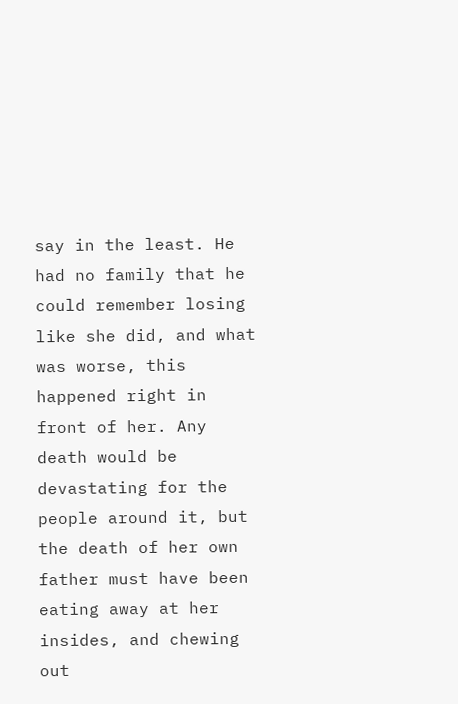say in the least. He had no family that he could remember losing like she did, and what was worse, this happened right in front of her. Any death would be devastating for the people around it, but the death of her own father must have been eating away at her insides, and chewing out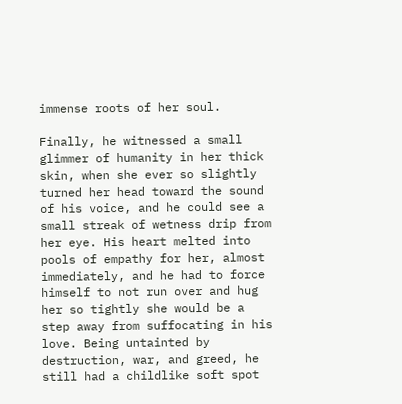immense roots of her soul.

Finally, he witnessed a small glimmer of humanity in her thick skin, when she ever so slightly turned her head toward the sound of his voice, and he could see a small streak of wetness drip from her eye. His heart melted into pools of empathy for her, almost immediately, and he had to force himself to not run over and hug her so tightly she would be a step away from suffocating in his love. Being untainted by destruction, war, and greed, he still had a childlike soft spot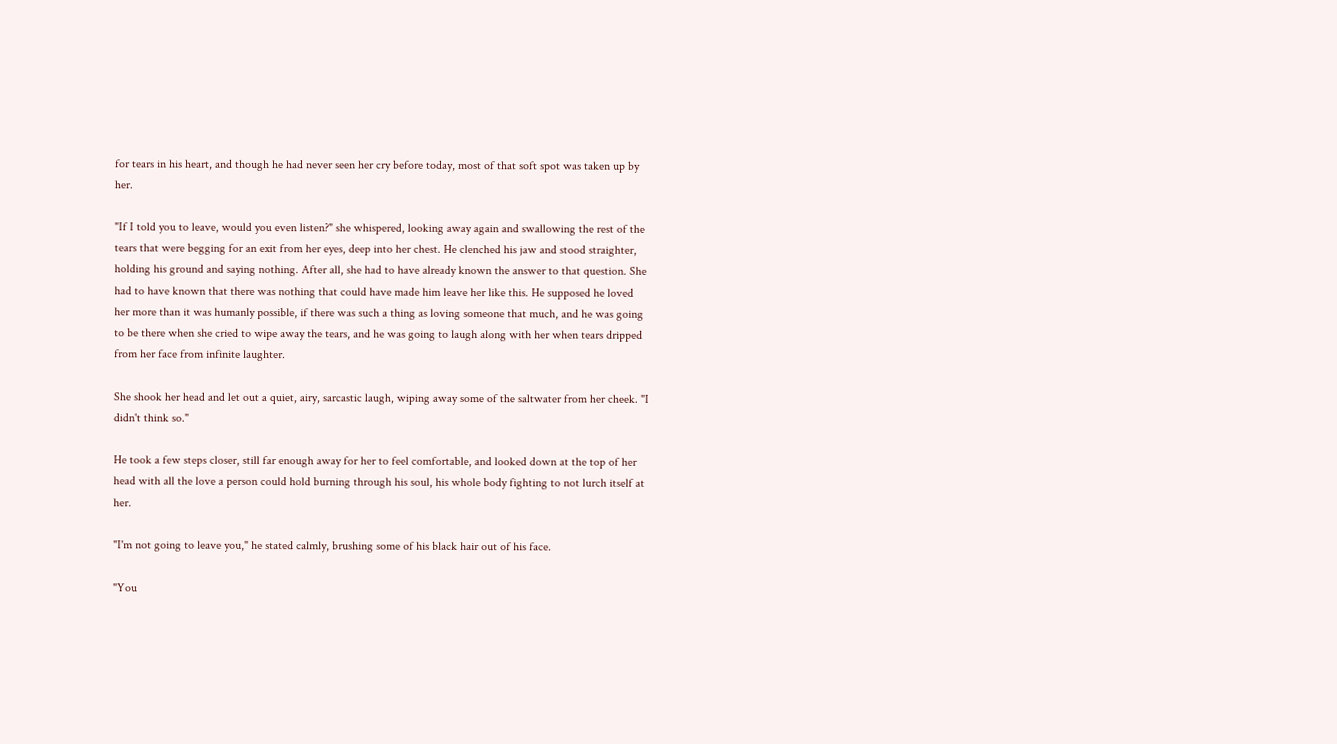for tears in his heart, and though he had never seen her cry before today, most of that soft spot was taken up by her.

"If I told you to leave, would you even listen?" she whispered, looking away again and swallowing the rest of the tears that were begging for an exit from her eyes, deep into her chest. He clenched his jaw and stood straighter, holding his ground and saying nothing. After all, she had to have already known the answer to that question. She had to have known that there was nothing that could have made him leave her like this. He supposed he loved her more than it was humanly possible, if there was such a thing as loving someone that much, and he was going to be there when she cried to wipe away the tears, and he was going to laugh along with her when tears dripped from her face from infinite laughter.

She shook her head and let out a quiet, airy, sarcastic laugh, wiping away some of the saltwater from her cheek. "I didn't think so."

He took a few steps closer, still far enough away for her to feel comfortable, and looked down at the top of her head with all the love a person could hold burning through his soul, his whole body fighting to not lurch itself at her.

"I'm not going to leave you," he stated calmly, brushing some of his black hair out of his face.

"You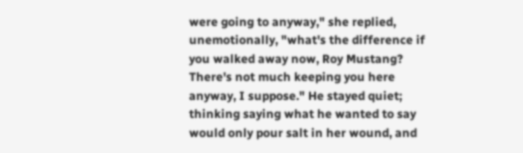were going to anyway," she replied, unemotionally, "what's the difference if you walked away now, Roy Mustang? There's not much keeping you here anyway, I suppose." He stayed quiet; thinking saying what he wanted to say would only pour salt in her wound, and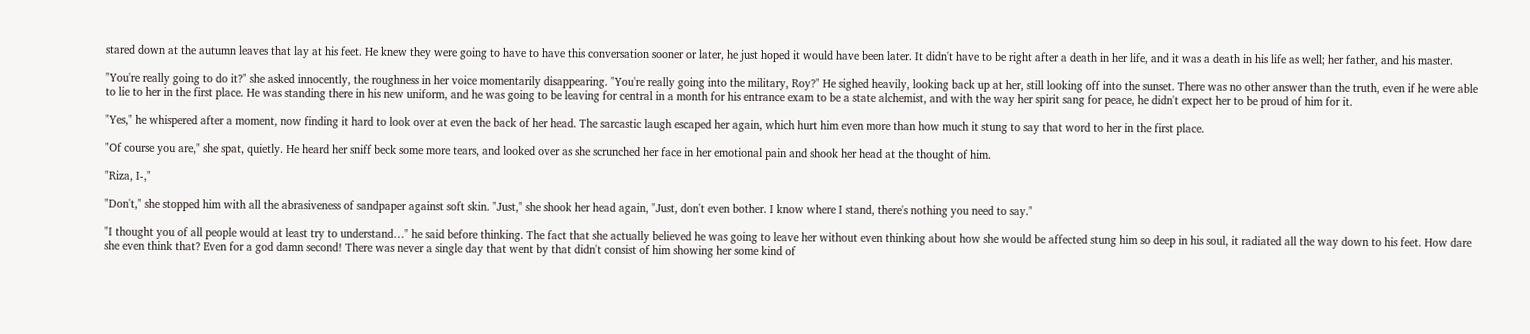stared down at the autumn leaves that lay at his feet. He knew they were going to have to have this conversation sooner or later, he just hoped it would have been later. It didn't have to be right after a death in her life, and it was a death in his life as well; her father, and his master.

"You're really going to do it?" she asked innocently, the roughness in her voice momentarily disappearing. "You're really going into the military, Roy?" He sighed heavily, looking back up at her, still looking off into the sunset. There was no other answer than the truth, even if he were able to lie to her in the first place. He was standing there in his new uniform, and he was going to be leaving for central in a month for his entrance exam to be a state alchemist, and with the way her spirit sang for peace, he didn't expect her to be proud of him for it.

"Yes," he whispered after a moment, now finding it hard to look over at even the back of her head. The sarcastic laugh escaped her again, which hurt him even more than how much it stung to say that word to her in the first place.

"Of course you are," she spat, quietly. He heard her sniff beck some more tears, and looked over as she scrunched her face in her emotional pain and shook her head at the thought of him.

"Riza, I-,"

"Don't," she stopped him with all the abrasiveness of sandpaper against soft skin. "Just," she shook her head again, "Just, don't even bother. I know where I stand, there's nothing you need to say."

"I thought you of all people would at least try to understand…" he said before thinking. The fact that she actually believed he was going to leave her without even thinking about how she would be affected stung him so deep in his soul, it radiated all the way down to his feet. How dare she even think that? Even for a god damn second! There was never a single day that went by that didn't consist of him showing her some kind of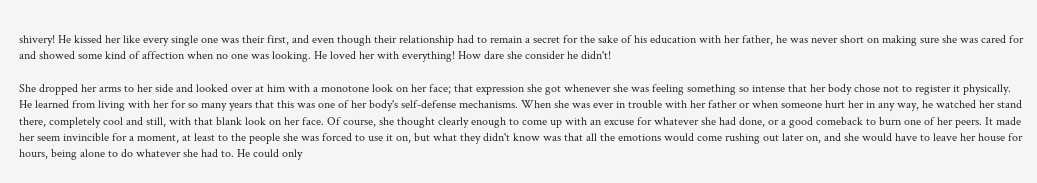shivery! He kissed her like every single one was their first, and even though their relationship had to remain a secret for the sake of his education with her father, he was never short on making sure she was cared for and showed some kind of affection when no one was looking. He loved her with everything! How dare she consider he didn't!

She dropped her arms to her side and looked over at him with a monotone look on her face; that expression she got whenever she was feeling something so intense that her body chose not to register it physically. He learned from living with her for so many years that this was one of her body's self-defense mechanisms. When she was ever in trouble with her father or when someone hurt her in any way, he watched her stand there, completely cool and still, with that blank look on her face. Of course, she thought clearly enough to come up with an excuse for whatever she had done, or a good comeback to burn one of her peers. It made her seem invincible for a moment, at least to the people she was forced to use it on, but what they didn't know was that all the emotions would come rushing out later on, and she would have to leave her house for hours, being alone to do whatever she had to. He could only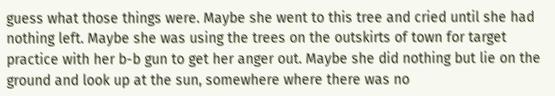guess what those things were. Maybe she went to this tree and cried until she had nothing left. Maybe she was using the trees on the outskirts of town for target practice with her b-b gun to get her anger out. Maybe she did nothing but lie on the ground and look up at the sun, somewhere where there was no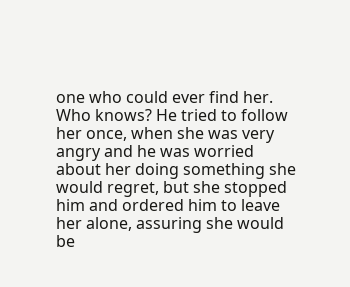one who could ever find her. Who knows? He tried to follow her once, when she was very angry and he was worried about her doing something she would regret, but she stopped him and ordered him to leave her alone, assuring she would be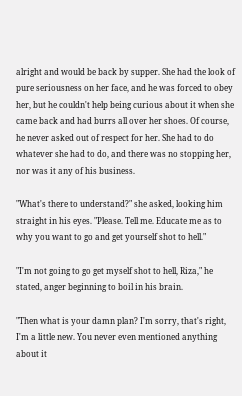alright and would be back by supper. She had the look of pure seriousness on her face, and he was forced to obey her, but he couldn't help being curious about it when she came back and had burrs all over her shoes. Of course, he never asked out of respect for her. She had to do whatever she had to do, and there was no stopping her, nor was it any of his business.

"What's there to understand?" she asked, looking him straight in his eyes. "Please. Tell me. Educate me as to why you want to go and get yourself shot to hell."

"I'm not going to go get myself shot to hell, Riza," he stated, anger beginning to boil in his brain.

"Then what is your damn plan? I'm sorry, that's right, I'm a little new. You never even mentioned anything about it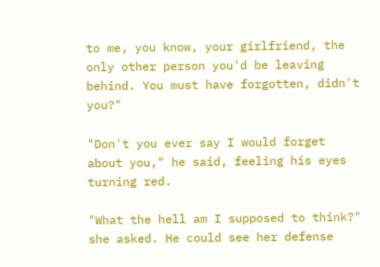to me, you know, your girlfriend, the only other person you'd be leaving behind. You must have forgotten, didn't you?"

"Don't you ever say I would forget about you," he said, feeling his eyes turning red.

"What the hell am I supposed to think?" she asked. He could see her defense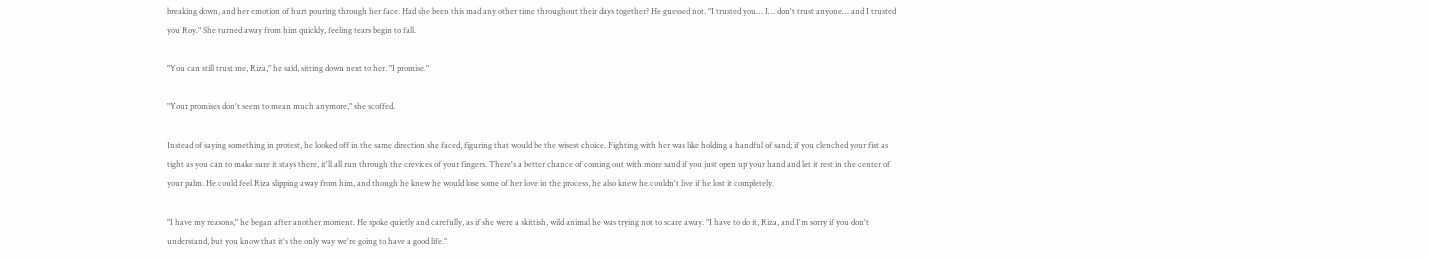breaking down, and her emotion of hurt pouring through her face. Had she been this mad any other time throughout their days together? He guessed not. "I trusted you… I… don't trust anyone… and I trusted you Roy." She turned away from him quickly, feeling tears begin to fall.

"You can still trust me, Riza," he said, sitting down next to her. "I promise."

"Your promises don't seem to mean much anymore," she scoffed.

Instead of saying something in protest, he looked off in the same direction she faced, figuring that would be the wisest choice. Fighting with her was like holding a handful of sand; if you clenched your fist as tight as you can to make sure it stays there, it'll all run through the crevices of your fingers. There's a better chance of coming out with more sand if you just open up your hand and let it rest in the center of your palm. He could feel Riza slipping away from him, and though he knew he would lose some of her love in the process, he also knew he couldn't live if he lost it completely.

"I have my reasons," he began after another moment. He spoke quietly and carefully, as if she were a skittish, wild animal he was trying not to scare away. "I have to do it, Riza, and I'm sorry if you don't understand, but you know that it's the only way we're going to have a good life."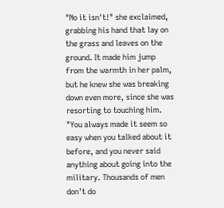"No it isn't!" she exclaimed, grabbing his hand that lay on the grass and leaves on the ground. It made him jump from the warmth in her palm, but he knew she was breaking down even more, since she was resorting to touching him. "You always made it seem so easy when you talked about it before, and you never said anything about going into the military. Thousands of men don't do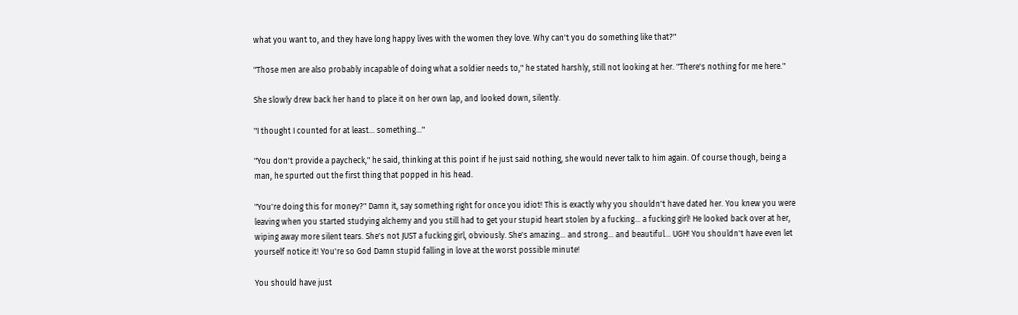what you want to, and they have long happy lives with the women they love. Why can't you do something like that?"

"Those men are also probably incapable of doing what a soldier needs to," he stated harshly, still not looking at her. "There's nothing for me here."

She slowly drew back her hand to place it on her own lap, and looked down, silently.

"I thought I counted for at least… something…"

"You don't provide a paycheck," he said, thinking at this point if he just said nothing, she would never talk to him again. Of course though, being a man, he spurted out the first thing that popped in his head.

"You're doing this for money?" Damn it, say something right for once you idiot! This is exactly why you shouldn't have dated her. You knew you were leaving when you started studying alchemy and you still had to get your stupid heart stolen by a fucking… a fucking girl! He looked back over at her, wiping away more silent tears. She's not JUST a fucking girl, obviously. She's amazing… and strong… and beautiful… UGH! You shouldn't have even let yourself notice it! You're so God Damn stupid falling in love at the worst possible minute!

You should have just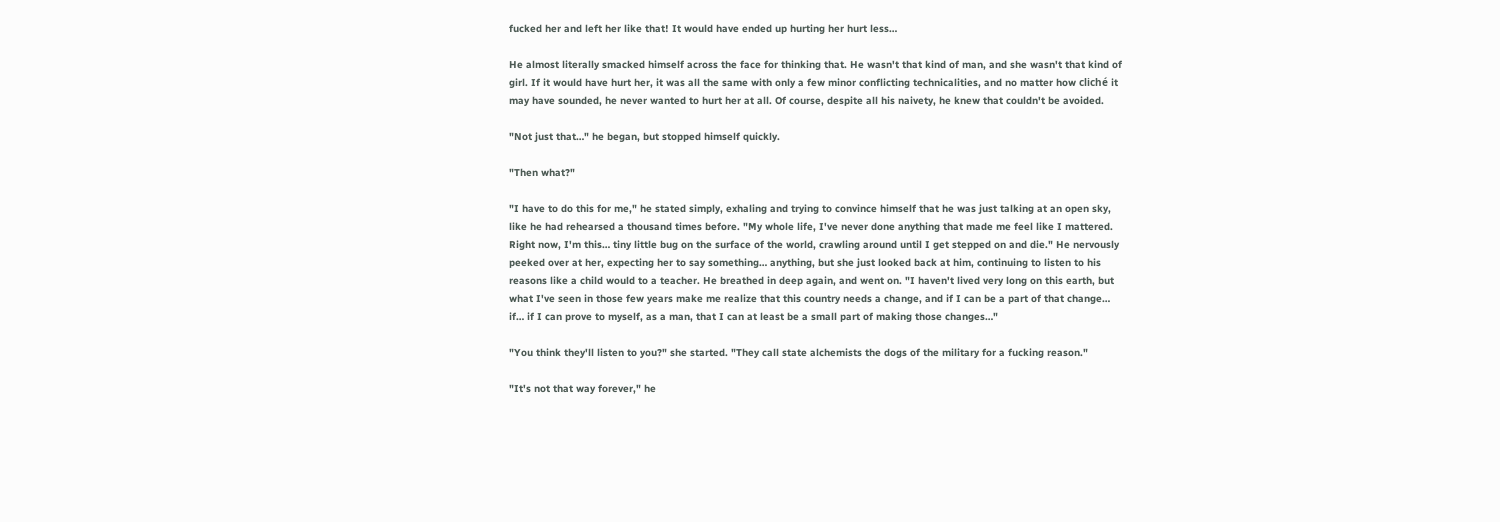fucked her and left her like that! It would have ended up hurting her hurt less…

He almost literally smacked himself across the face for thinking that. He wasn't that kind of man, and she wasn't that kind of girl. If it would have hurt her, it was all the same with only a few minor conflicting technicalities, and no matter how cliché it may have sounded, he never wanted to hurt her at all. Of course, despite all his naivety, he knew that couldn't be avoided.

"Not just that…" he began, but stopped himself quickly.

"Then what?"

"I have to do this for me," he stated simply, exhaling and trying to convince himself that he was just talking at an open sky, like he had rehearsed a thousand times before. "My whole life, I've never done anything that made me feel like I mattered. Right now, I'm this… tiny little bug on the surface of the world, crawling around until I get stepped on and die." He nervously peeked over at her, expecting her to say something… anything, but she just looked back at him, continuing to listen to his reasons like a child would to a teacher. He breathed in deep again, and went on. "I haven't lived very long on this earth, but what I've seen in those few years make me realize that this country needs a change, and if I can be a part of that change… if… if I can prove to myself, as a man, that I can at least be a small part of making those changes…"

"You think they'll listen to you?" she started. "They call state alchemists the dogs of the military for a fucking reason."

"It's not that way forever," he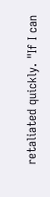retaliated quickly. "If I can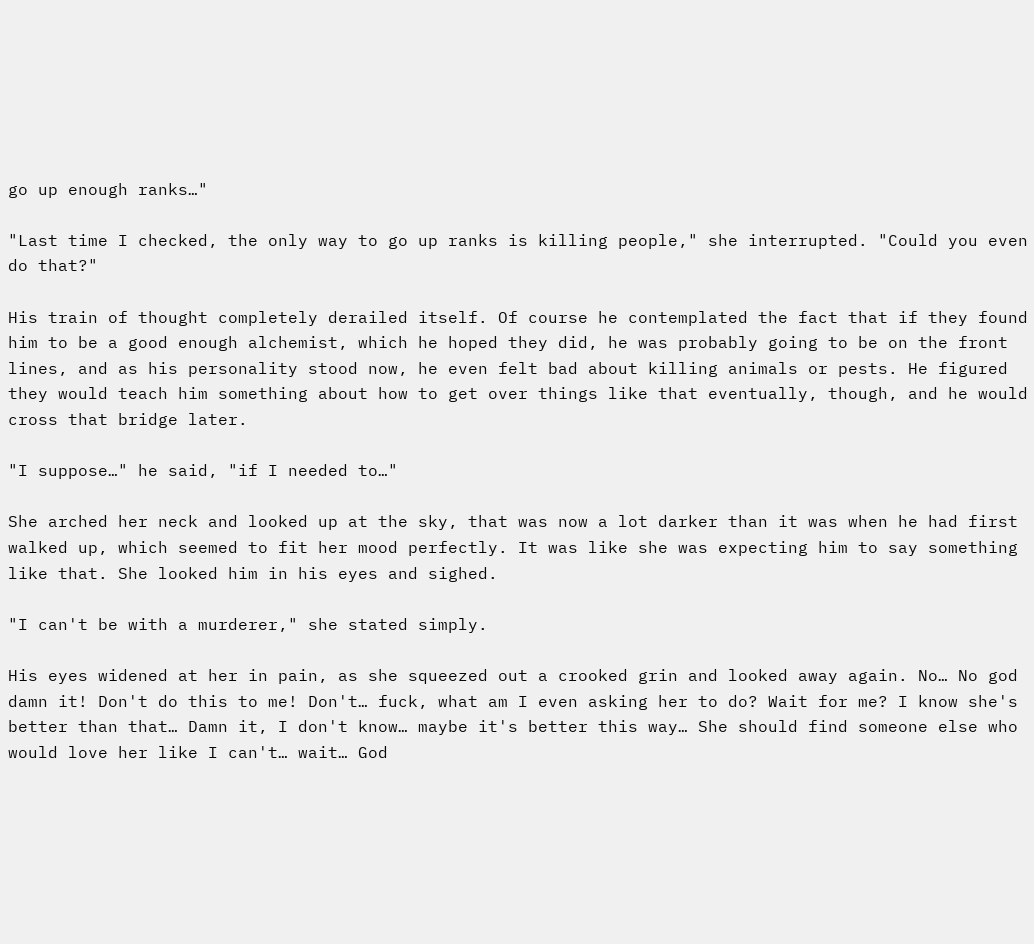go up enough ranks…"

"Last time I checked, the only way to go up ranks is killing people," she interrupted. "Could you even do that?"

His train of thought completely derailed itself. Of course he contemplated the fact that if they found him to be a good enough alchemist, which he hoped they did, he was probably going to be on the front lines, and as his personality stood now, he even felt bad about killing animals or pests. He figured they would teach him something about how to get over things like that eventually, though, and he would cross that bridge later.

"I suppose…" he said, "if I needed to…"

She arched her neck and looked up at the sky, that was now a lot darker than it was when he had first walked up, which seemed to fit her mood perfectly. It was like she was expecting him to say something like that. She looked him in his eyes and sighed.

"I can't be with a murderer," she stated simply.

His eyes widened at her in pain, as she squeezed out a crooked grin and looked away again. No… No god damn it! Don't do this to me! Don't… fuck, what am I even asking her to do? Wait for me? I know she's better than that… Damn it, I don't know… maybe it's better this way… She should find someone else who would love her like I can't… wait… God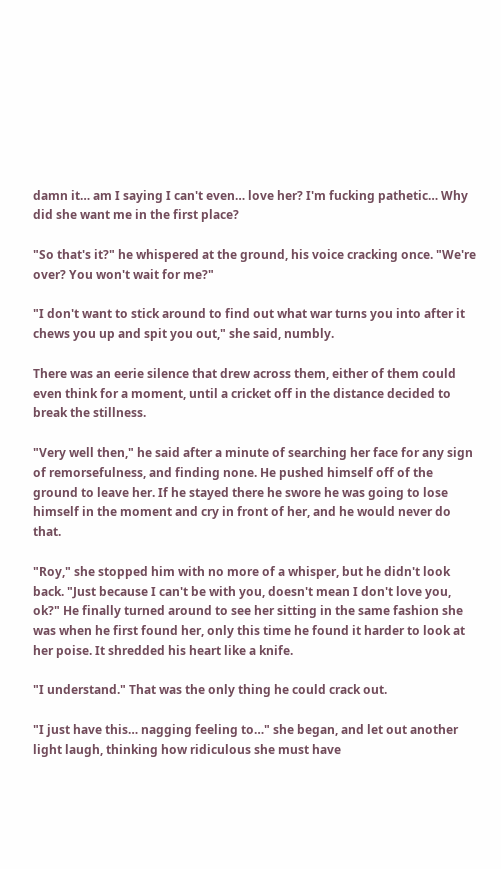damn it… am I saying I can't even… love her? I'm fucking pathetic… Why did she want me in the first place?

"So that's it?" he whispered at the ground, his voice cracking once. "We're over? You won't wait for me?"

"I don't want to stick around to find out what war turns you into after it chews you up and spit you out," she said, numbly.

There was an eerie silence that drew across them, either of them could even think for a moment, until a cricket off in the distance decided to break the stillness.

"Very well then," he said after a minute of searching her face for any sign of remorsefulness, and finding none. He pushed himself off of the ground to leave her. If he stayed there he swore he was going to lose himself in the moment and cry in front of her, and he would never do that.

"Roy," she stopped him with no more of a whisper, but he didn't look back. "Just because I can't be with you, doesn't mean I don't love you, ok?" He finally turned around to see her sitting in the same fashion she was when he first found her, only this time he found it harder to look at her poise. It shredded his heart like a knife.

"I understand." That was the only thing he could crack out.

"I just have this… nagging feeling to…" she began, and let out another light laugh, thinking how ridiculous she must have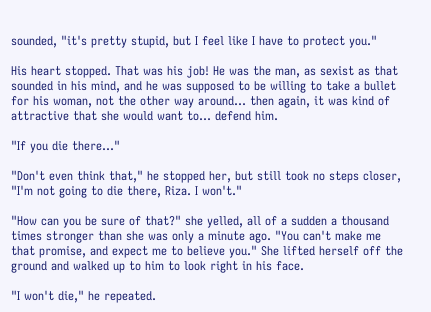sounded, "it's pretty stupid, but I feel like I have to protect you."

His heart stopped. That was his job! He was the man, as sexist as that sounded in his mind, and he was supposed to be willing to take a bullet for his woman, not the other way around… then again, it was kind of attractive that she would want to… defend him.

"If you die there…"

"Don't even think that," he stopped her, but still took no steps closer, "I'm not going to die there, Riza. I won't."

"How can you be sure of that?" she yelled, all of a sudden a thousand times stronger than she was only a minute ago. "You can't make me that promise, and expect me to believe you." She lifted herself off the ground and walked up to him to look right in his face.

"I won't die," he repeated.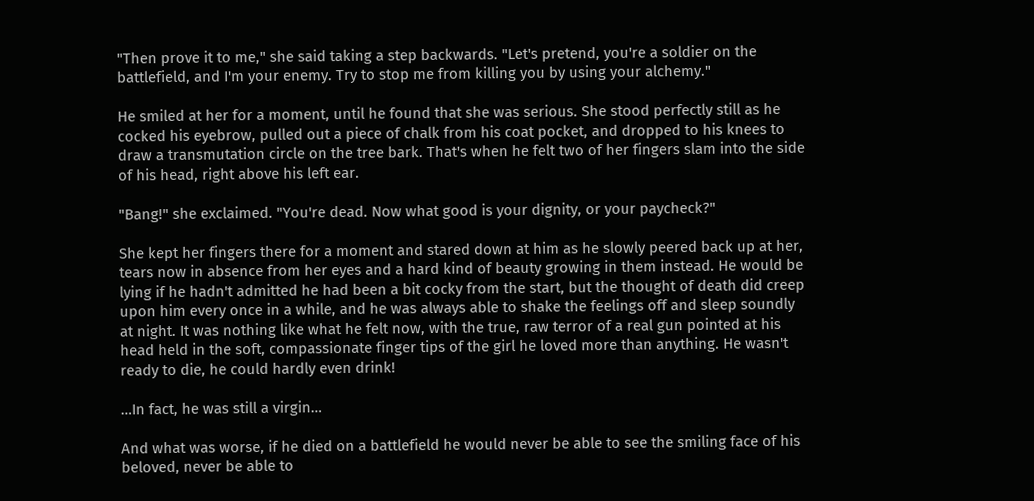"Then prove it to me," she said taking a step backwards. "Let's pretend, you're a soldier on the battlefield, and I'm your enemy. Try to stop me from killing you by using your alchemy."

He smiled at her for a moment, until he found that she was serious. She stood perfectly still as he cocked his eyebrow, pulled out a piece of chalk from his coat pocket, and dropped to his knees to draw a transmutation circle on the tree bark. That's when he felt two of her fingers slam into the side of his head, right above his left ear.

"Bang!" she exclaimed. "You're dead. Now what good is your dignity, or your paycheck?"

She kept her fingers there for a moment and stared down at him as he slowly peered back up at her, tears now in absence from her eyes and a hard kind of beauty growing in them instead. He would be lying if he hadn't admitted he had been a bit cocky from the start, but the thought of death did creep upon him every once in a while, and he was always able to shake the feelings off and sleep soundly at night. It was nothing like what he felt now, with the true, raw terror of a real gun pointed at his head held in the soft, compassionate finger tips of the girl he loved more than anything. He wasn't ready to die, he could hardly even drink!

…In fact, he was still a virgin…

And what was worse, if he died on a battlefield he would never be able to see the smiling face of his beloved, never be able to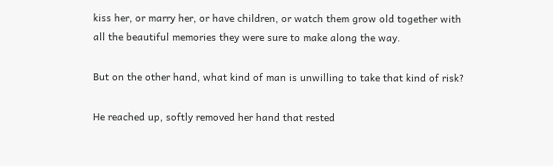kiss her, or marry her, or have children, or watch them grow old together with all the beautiful memories they were sure to make along the way.

But on the other hand, what kind of man is unwilling to take that kind of risk?

He reached up, softly removed her hand that rested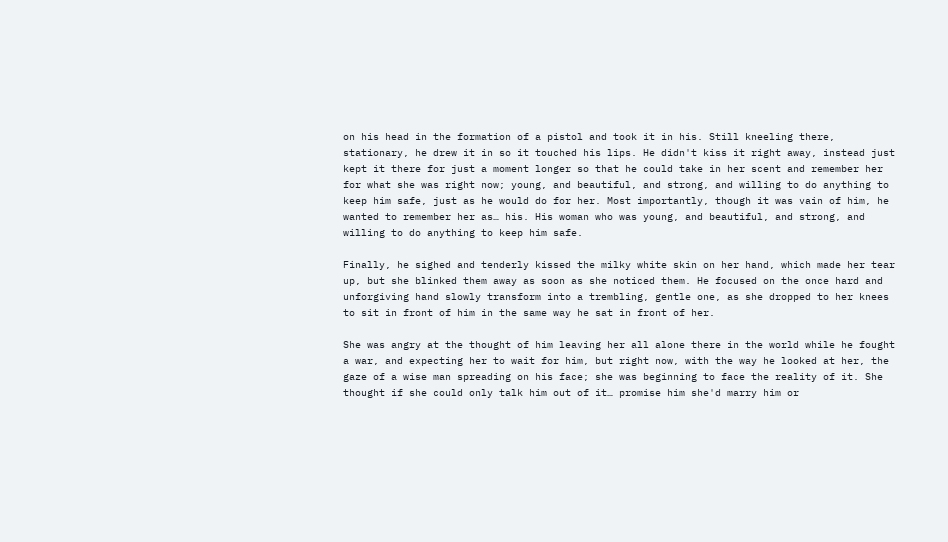on his head in the formation of a pistol and took it in his. Still kneeling there, stationary, he drew it in so it touched his lips. He didn't kiss it right away, instead just kept it there for just a moment longer so that he could take in her scent and remember her for what she was right now; young, and beautiful, and strong, and willing to do anything to keep him safe, just as he would do for her. Most importantly, though it was vain of him, he wanted to remember her as… his. His woman who was young, and beautiful, and strong, and willing to do anything to keep him safe.

Finally, he sighed and tenderly kissed the milky white skin on her hand, which made her tear up, but she blinked them away as soon as she noticed them. He focused on the once hard and unforgiving hand slowly transform into a trembling, gentle one, as she dropped to her knees to sit in front of him in the same way he sat in front of her.

She was angry at the thought of him leaving her all alone there in the world while he fought a war, and expecting her to wait for him, but right now, with the way he looked at her, the gaze of a wise man spreading on his face; she was beginning to face the reality of it. She thought if she could only talk him out of it… promise him she'd marry him or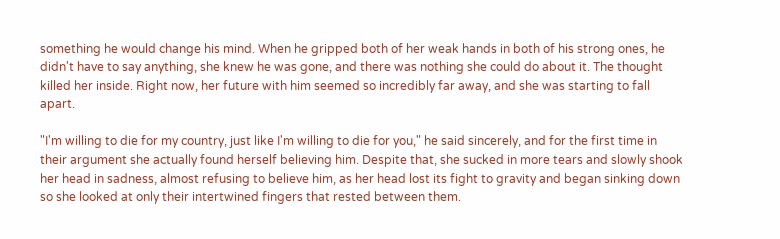something he would change his mind. When he gripped both of her weak hands in both of his strong ones, he didn't have to say anything, she knew he was gone, and there was nothing she could do about it. The thought killed her inside. Right now, her future with him seemed so incredibly far away, and she was starting to fall apart.

"I'm willing to die for my country, just like I'm willing to die for you," he said sincerely, and for the first time in their argument she actually found herself believing him. Despite that, she sucked in more tears and slowly shook her head in sadness, almost refusing to believe him, as her head lost its fight to gravity and began sinking down so she looked at only their intertwined fingers that rested between them.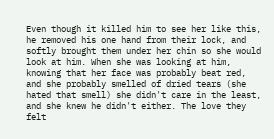Even though it killed him to see her like this, he removed his one hand from their lock, and softly brought them under her chin so she would look at him. When she was looking at him, knowing that her face was probably beat red, and she probably smelled of dried tears (she hated that smell) she didn't care in the least, and she knew he didn't either. The love they felt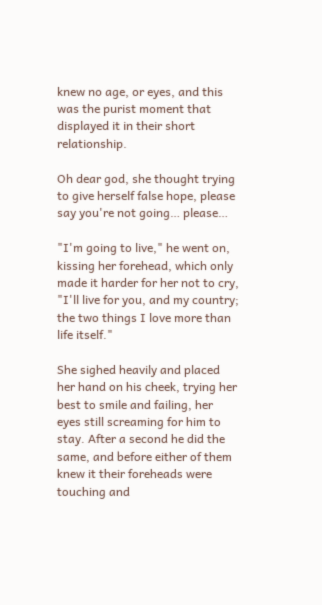knew no age, or eyes, and this was the purist moment that displayed it in their short relationship.

Oh dear god, she thought trying to give herself false hope, please say you're not going… please…

"I'm going to live," he went on, kissing her forehead, which only made it harder for her not to cry, "I'll live for you, and my country; the two things I love more than life itself."

She sighed heavily and placed her hand on his cheek, trying her best to smile and failing, her eyes still screaming for him to stay. After a second he did the same, and before either of them knew it their foreheads were touching and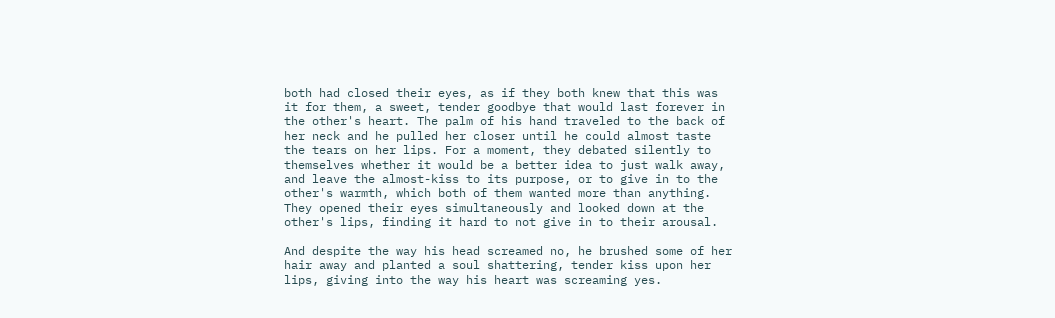both had closed their eyes, as if they both knew that this was it for them, a sweet, tender goodbye that would last forever in the other's heart. The palm of his hand traveled to the back of her neck and he pulled her closer until he could almost taste the tears on her lips. For a moment, they debated silently to themselves whether it would be a better idea to just walk away, and leave the almost-kiss to its purpose, or to give in to the other's warmth, which both of them wanted more than anything. They opened their eyes simultaneously and looked down at the other's lips, finding it hard to not give in to their arousal.

And despite the way his head screamed no, he brushed some of her hair away and planted a soul shattering, tender kiss upon her lips, giving into the way his heart was screaming yes.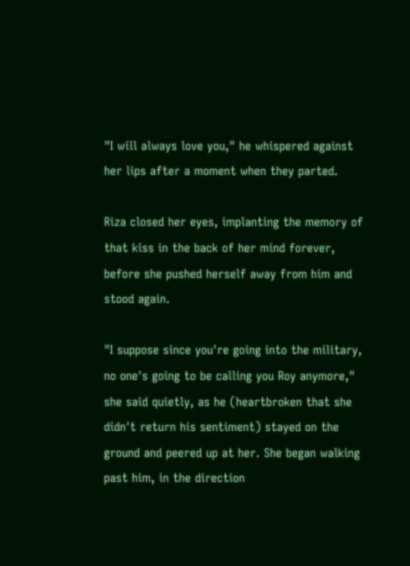"I will always love you," he whispered against her lips after a moment when they parted.

Riza closed her eyes, implanting the memory of that kiss in the back of her mind forever, before she pushed herself away from him and stood again.

"I suppose since you're going into the military, no one's going to be calling you Roy anymore," she said quietly, as he (heartbroken that she didn't return his sentiment) stayed on the ground and peered up at her. She began walking past him, in the direction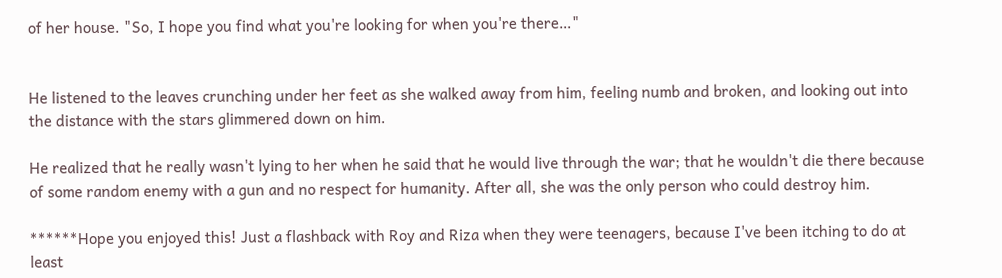of her house. "So, I hope you find what you're looking for when you're there…"


He listened to the leaves crunching under her feet as she walked away from him, feeling numb and broken, and looking out into the distance with the stars glimmered down on him.

He realized that he really wasn't lying to her when he said that he would live through the war; that he wouldn't die there because of some random enemy with a gun and no respect for humanity. After all, she was the only person who could destroy him.

******Hope you enjoyed this! Just a flashback with Roy and Riza when they were teenagers, because I've been itching to do at least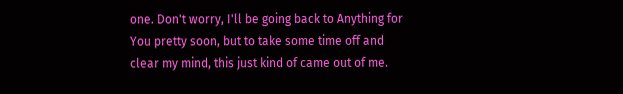one. Don't worry, I'll be going back to Anything for You pretty soon, but to take some time off and clear my mind, this just kind of came out of me.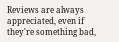Reviews are always appreciated, even if they're something bad,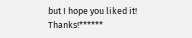but I hope you liked it! Thanks!******